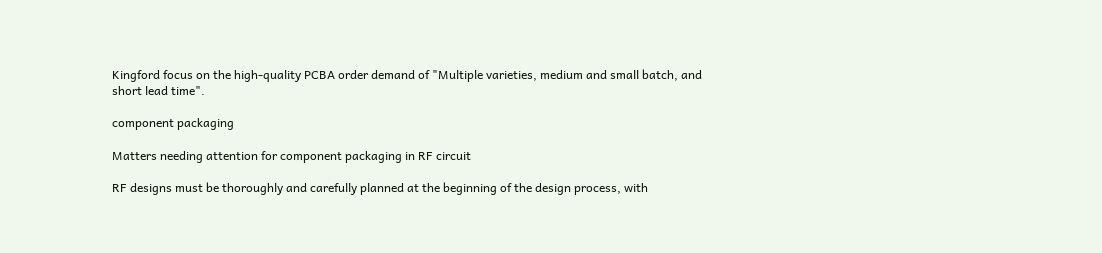Kingford focus on the high-quality PCBA order demand of "Multiple varieties, medium and small batch, and short lead time".

component packaging

Matters needing attention for component packaging in RF circuit

RF designs must be thoroughly and carefully planned at the beginning of the design process, with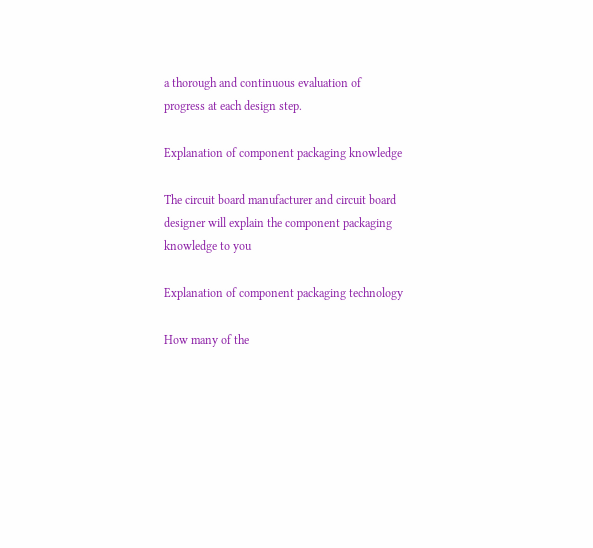a thorough and continuous evaluation of progress at each design step.

Explanation of component packaging knowledge

The circuit board manufacturer and circuit board designer will explain the component packaging knowledge to you

Explanation of component packaging technology

How many of the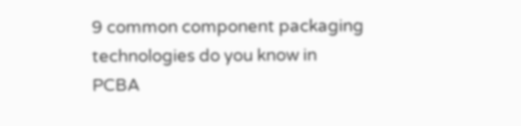9 common component packaging technologies do you know in PCBA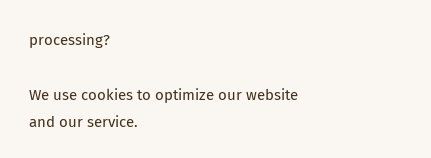processing?

We use cookies to optimize our website and our service.